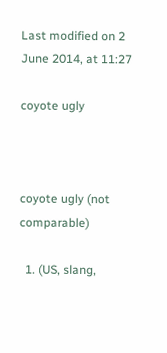Last modified on 2 June 2014, at 11:27

coyote ugly



coyote ugly (not comparable)

  1. (US, slang,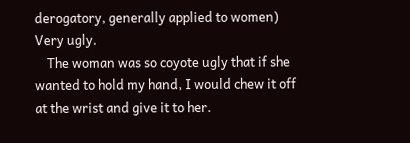derogatory, generally applied to women) Very ugly.
    The woman was so coyote ugly that if she wanted to hold my hand, I would chew it off at the wrist and give it to her.